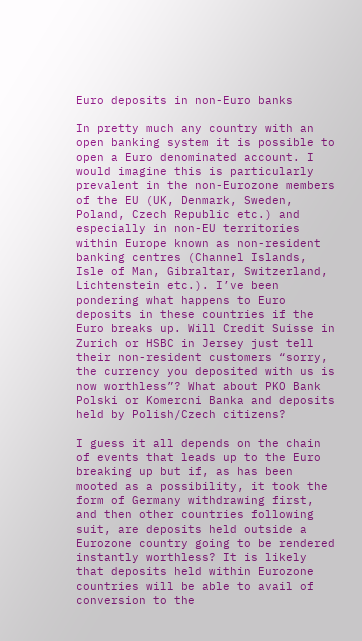Euro deposits in non-Euro banks

In pretty much any country with an open banking system it is possible to open a Euro denominated account. I would imagine this is particularly prevalent in the non-Eurozone members of the EU (UK, Denmark, Sweden, Poland, Czech Republic etc.) and especially in non-EU territories within Europe known as non-resident banking centres (Channel Islands, Isle of Man, Gibraltar, Switzerland, Lichtenstein etc.). I’ve been pondering what happens to Euro deposits in these countries if the Euro breaks up. Will Credit Suisse in Zurich or HSBC in Jersey just tell their non-resident customers “sorry, the currency you deposited with us is now worthless”? What about PKO Bank Polski or Komercni Banka and deposits held by Polish/Czech citizens?

I guess it all depends on the chain of events that leads up to the Euro breaking up but if, as has been mooted as a possibility, it took the form of Germany withdrawing first, and then other countries following suit, are deposits held outside a Eurozone country going to be rendered instantly worthless? It is likely that deposits held within Eurozone countries will be able to avail of conversion to the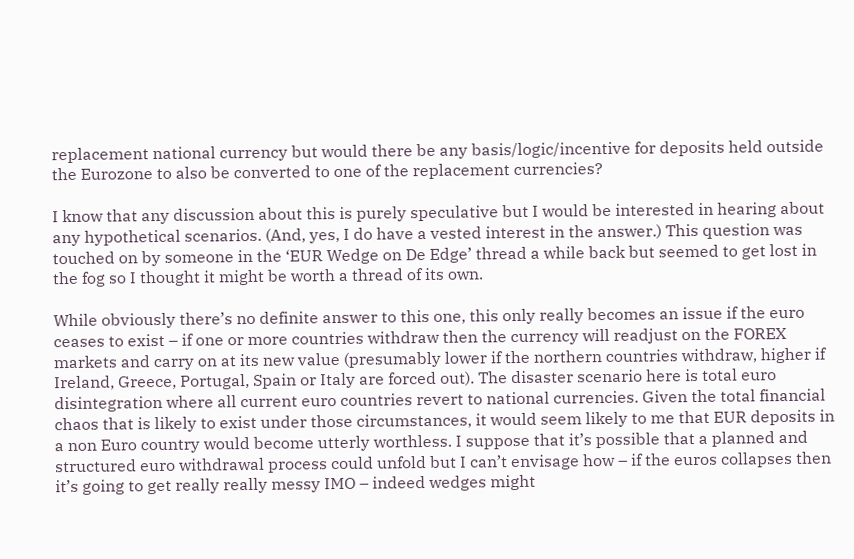replacement national currency but would there be any basis/logic/incentive for deposits held outside the Eurozone to also be converted to one of the replacement currencies?

I know that any discussion about this is purely speculative but I would be interested in hearing about any hypothetical scenarios. (And, yes, I do have a vested interest in the answer.) This question was touched on by someone in the ‘EUR Wedge on De Edge’ thread a while back but seemed to get lost in the fog so I thought it might be worth a thread of its own.

While obviously there’s no definite answer to this one, this only really becomes an issue if the euro ceases to exist – if one or more countries withdraw then the currency will readjust on the FOREX markets and carry on at its new value (presumably lower if the northern countries withdraw, higher if Ireland, Greece, Portugal, Spain or Italy are forced out). The disaster scenario here is total euro disintegration where all current euro countries revert to national currencies. Given the total financial chaos that is likely to exist under those circumstances, it would seem likely to me that EUR deposits in a non Euro country would become utterly worthless. I suppose that it’s possible that a planned and structured euro withdrawal process could unfold but I can’t envisage how – if the euros collapses then it’s going to get really really messy IMO – indeed wedges might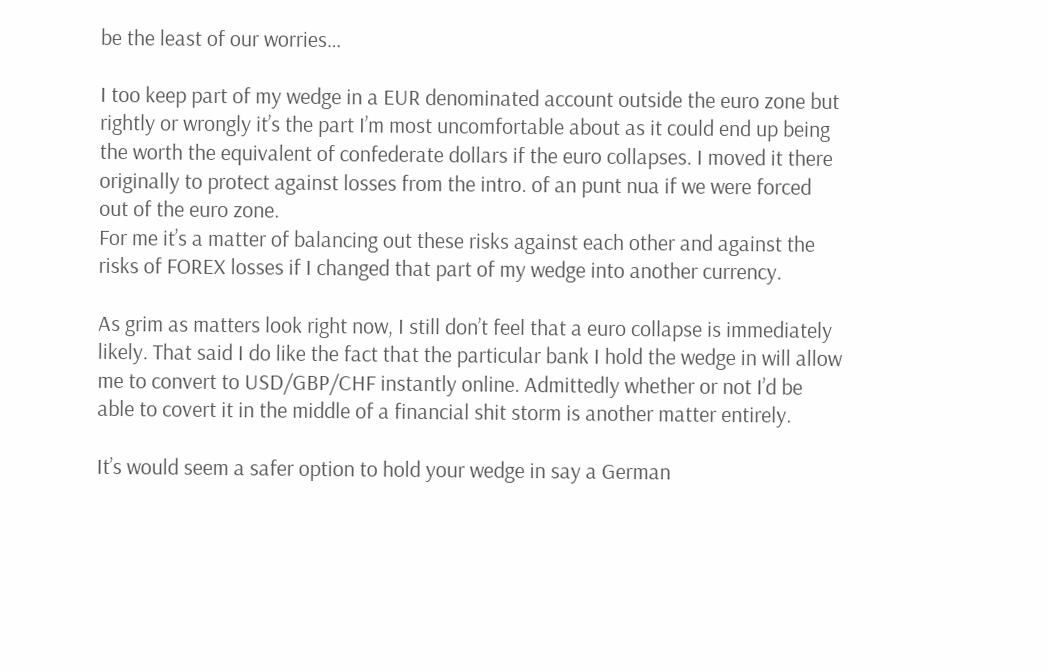be the least of our worries…

I too keep part of my wedge in a EUR denominated account outside the euro zone but rightly or wrongly it’s the part I’m most uncomfortable about as it could end up being the worth the equivalent of confederate dollars if the euro collapses. I moved it there originally to protect against losses from the intro. of an punt nua if we were forced out of the euro zone.
For me it’s a matter of balancing out these risks against each other and against the risks of FOREX losses if I changed that part of my wedge into another currency.

As grim as matters look right now, I still don’t feel that a euro collapse is immediately likely. That said I do like the fact that the particular bank I hold the wedge in will allow me to convert to USD/GBP/CHF instantly online. Admittedly whether or not I’d be able to covert it in the middle of a financial shit storm is another matter entirely.

It’s would seem a safer option to hold your wedge in say a German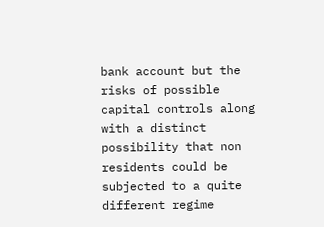bank account but the risks of possible capital controls along with a distinct possibility that non residents could be subjected to a quite different regime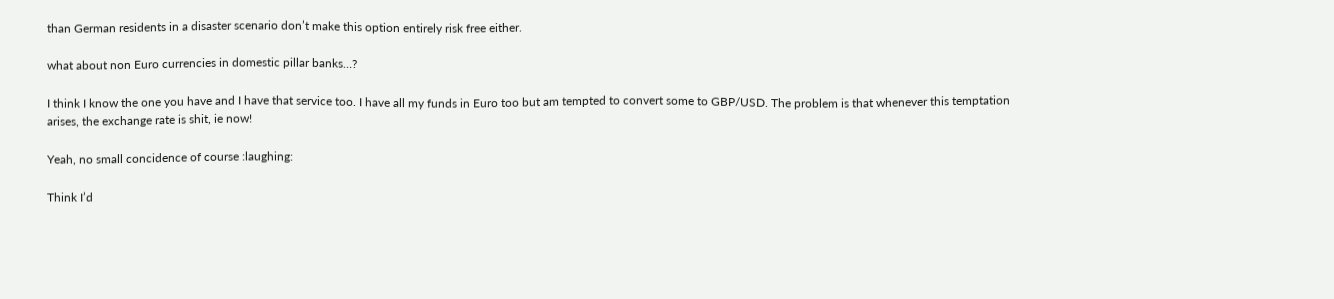than German residents in a disaster scenario don’t make this option entirely risk free either.

what about non Euro currencies in domestic pillar banks…?

I think I know the one you have and I have that service too. I have all my funds in Euro too but am tempted to convert some to GBP/USD. The problem is that whenever this temptation arises, the exchange rate is shit, ie now!

Yeah, no small concidence of course :laughing:

Think I’d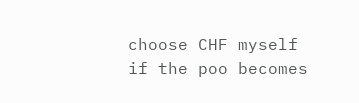choose CHF myself if the poo becomes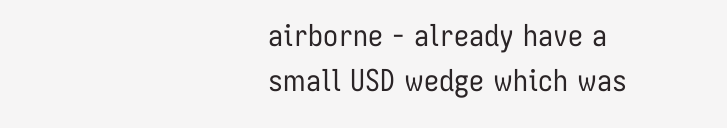airborne - already have a small USD wedge which was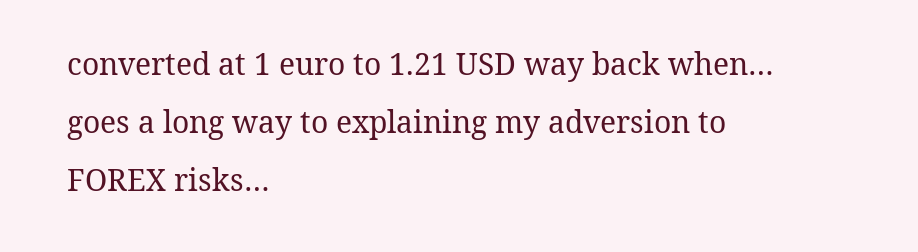converted at 1 euro to 1.21 USD way back when… goes a long way to explaining my adversion to FOREX risks…